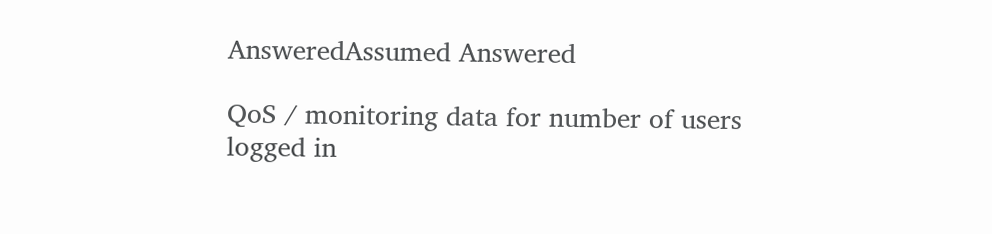AnsweredAssumed Answered

QoS / monitoring data for number of users logged in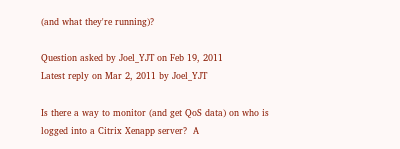(and what they're running)?

Question asked by Joel_YJT on Feb 19, 2011
Latest reply on Mar 2, 2011 by Joel_YJT

Is there a way to monitor (and get QoS data) on who is logged into a Citrix Xenapp server?  A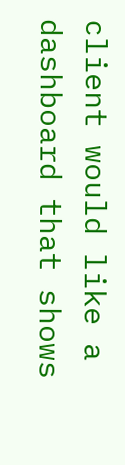client would like a dashboard that shows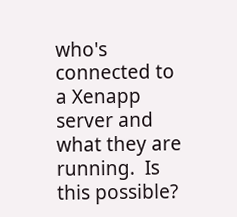who's connected to a Xenapp server and what they are running.  Is this possible?